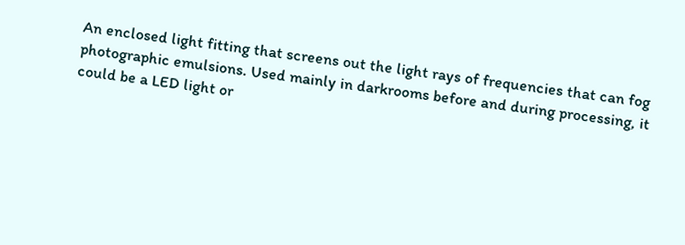An enclosed light fitting that screens out the light rays of frequencies that can fog photographic emulsions. Used mainly in darkrooms before and during processing, it could be a LED light or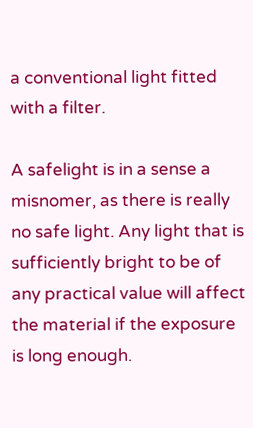a conventional light fitted with a filter.

A safelight is in a sense a misnomer, as there is really no safe light. Any light that is sufficiently bright to be of any practical value will affect the material if the exposure is long enough.